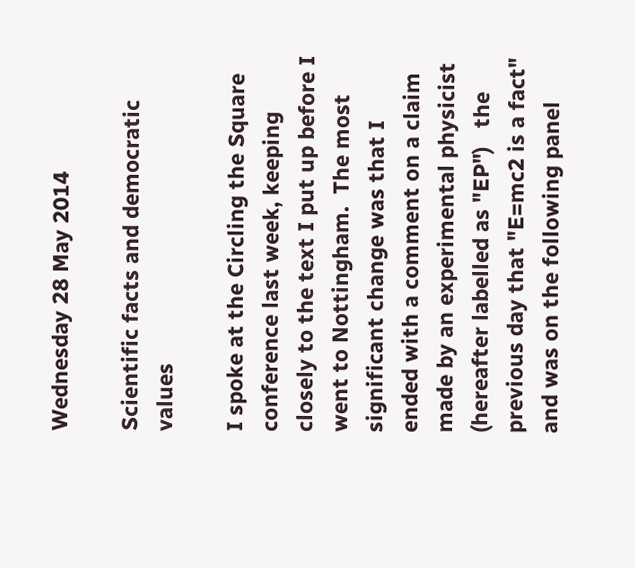Wednesday 28 May 2014

Scientific facts and democratic values

I spoke at the Circling the Square conference last week, keeping closely to the text I put up before I went to Nottingham.  The most significant change was that I ended with a comment on a claim made by an experimental physicist (hereafter labelled as "EP")   the previous day that "E=mc2 is a fact" and was on the following panel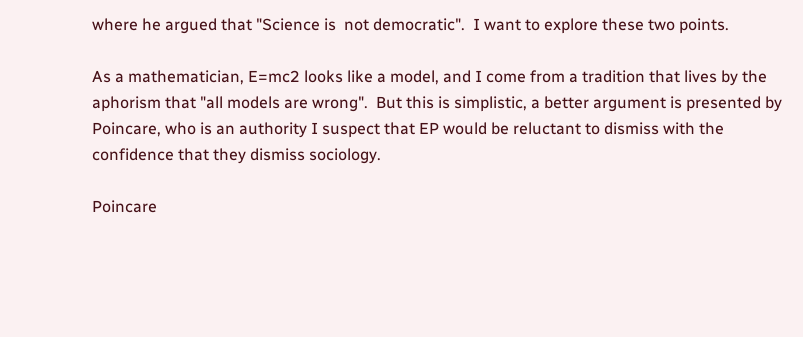where he argued that "Science is  not democratic".  I want to explore these two points.

As a mathematician, E=mc2 looks like a model, and I come from a tradition that lives by the aphorism that "all models are wrong".  But this is simplistic, a better argument is presented by Poincare, who is an authority I suspect that EP would be reluctant to dismiss with the confidence that they dismiss sociology.

Poincare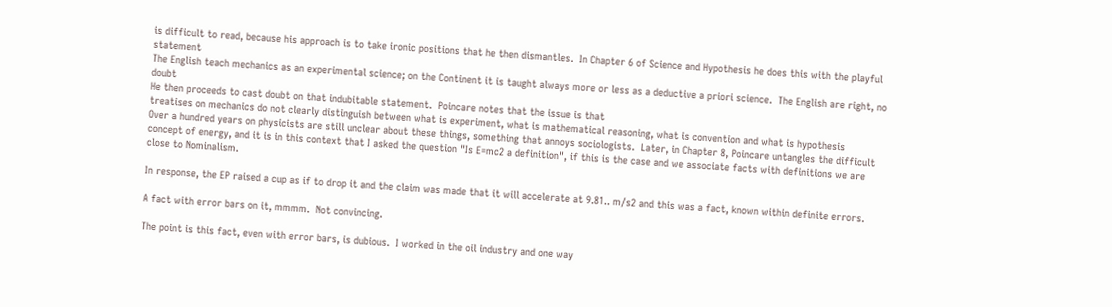is difficult to read, because his approach is to take ironic positions that he then dismantles.  In Chapter 6 of Science and Hypothesis he does this with the playful statement
The English teach mechanics as an experimental science; on the Continent it is taught always more or less as a deductive a priori science.  The English are right, no doubt
He then proceeds to cast doubt on that indubitable statement.  Poincare notes that the issue is that
treatises on mechanics do not clearly distinguish between what is experiment, what is mathematical reasoning, what is convention and what is hypothesis
Over a hundred years on physicists are still unclear about these things, something that annoys sociologists.  Later, in Chapter 8, Poincare untangles the difficult concept of energy, and it is in this context that I asked the question "Is E=mc2 a definition", if this is the case and we associate facts with definitions we are close to Nominalism.

In response, the EP raised a cup as if to drop it and the claim was made that it will accelerate at 9.81.. m/s2 and this was a fact, known within definite errors.

A fact with error bars on it, mmmm.  Not convincing.

The point is this fact, even with error bars, is dubious.  I worked in the oil industry and one way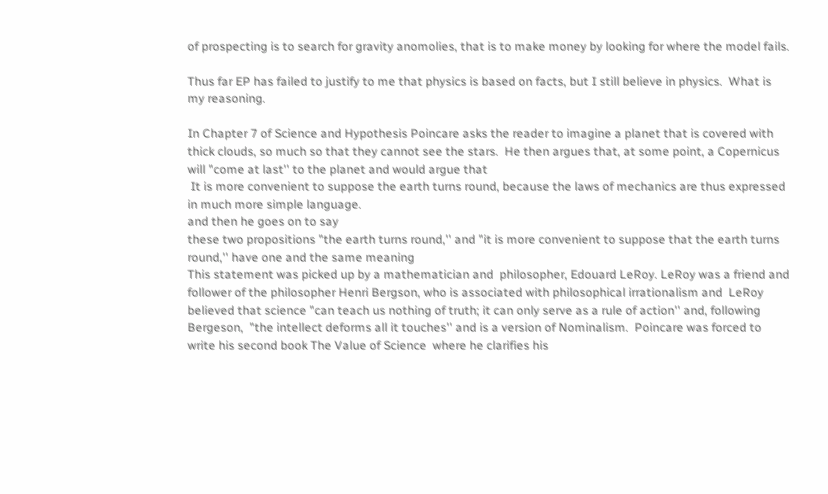of prospecting is to search for gravity anomolies, that is to make money by looking for where the model fails.

Thus far EP has failed to justify to me that physics is based on facts, but I still believe in physics.  What is my reasoning.

In Chapter 7 of Science and Hypothesis Poincare asks the reader to imagine a planet that is covered with thick clouds, so much so that they cannot see the stars.  He then argues that, at some point, a Copernicus will "come at last'' to the planet and would argue that
 It is more convenient to suppose the earth turns round, because the laws of mechanics are thus expressed in much more simple language.
and then he goes on to say
these two propositions "the earth turns round,'' and "it is more convenient to suppose that the earth turns round,'' have one and the same meaning
This statement was picked up by a mathematician and  philosopher, Edouard LeRoy. LeRoy was a friend and follower of the philosopher Henri Bergson, who is associated with philosophical irrationalism and  LeRoy believed that science "can teach us nothing of truth; it can only serve as a rule of action'' and, following Bergeson,  "the intellect deforms all it touches'' and is a version of Nominalism.  Poincare was forced to write his second book The Value of Science  where he clarifies his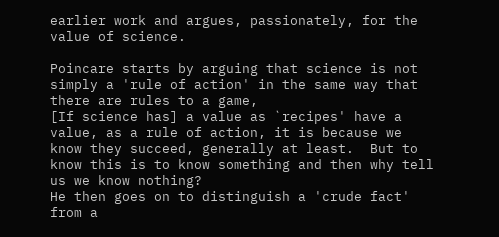earlier work and argues, passionately, for the value of science.

Poincare starts by arguing that science is not simply a 'rule of action' in the same way that there are rules to a game,
[If science has] a value as `recipes' have a value, as a rule of action, it is because we know they succeed, generally at least.  But to know this is to know something and then why tell us we know nothing?
He then goes on to distinguish a 'crude fact' from a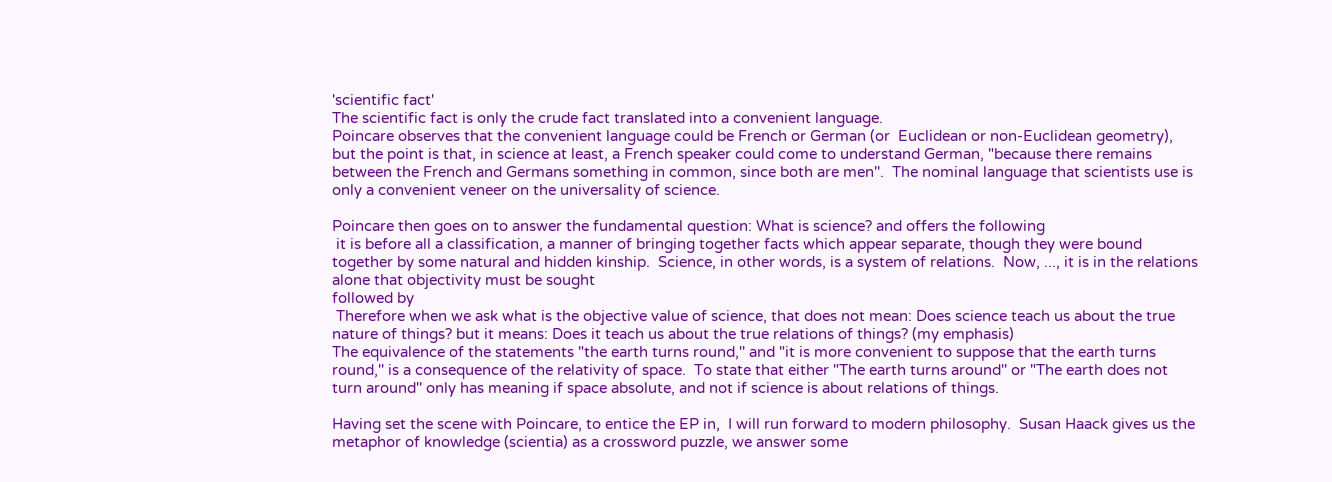'scientific fact'
The scientific fact is only the crude fact translated into a convenient language.
Poincare observes that the convenient language could be French or German (or  Euclidean or non-Euclidean geometry), but the point is that, in science at least, a French speaker could come to understand German, "because there remains between the French and Germans something in common, since both are men''.  The nominal language that scientists use is only a convenient veneer on the universality of science.

Poincare then goes on to answer the fundamental question: What is science? and offers the following
 it is before all a classification, a manner of bringing together facts which appear separate, though they were bound together by some natural and hidden kinship.  Science, in other words, is a system of relations.  Now, ..., it is in the relations alone that objectivity must be sought
followed by
 Therefore when we ask what is the objective value of science, that does not mean: Does science teach us about the true nature of things? but it means: Does it teach us about the true relations of things? (my emphasis)
The equivalence of the statements "the earth turns round,'' and "it is more convenient to suppose that the earth turns round,'' is a consequence of the relativity of space.  To state that either "The earth turns around'' or "The earth does not turn around'' only has meaning if space absolute, and not if science is about relations of things.

Having set the scene with Poincare, to entice the EP in,  I will run forward to modern philosophy.  Susan Haack gives us the metaphor of knowledge (scientia) as a crossword puzzle, we answer some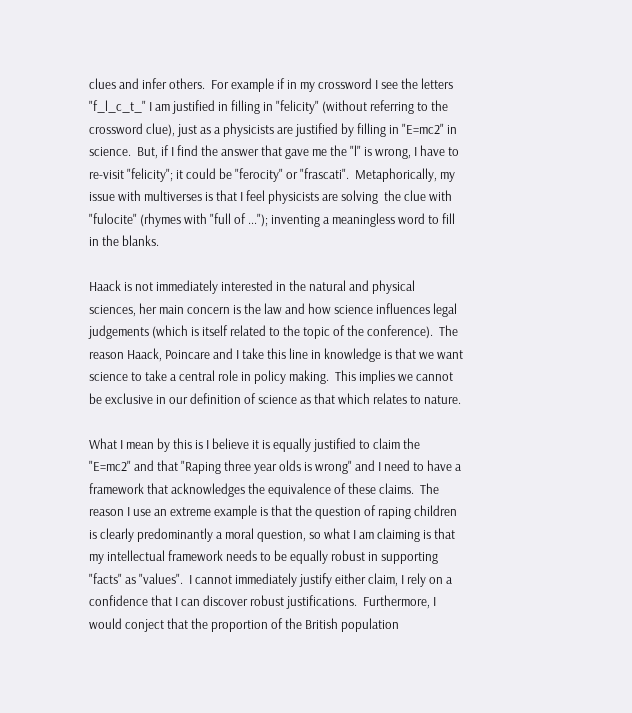clues and infer others.  For example if in my crossword I see the letters "f_l_c_t_" I am justified in filling in "felicity" (without referring to the crossword clue), just as a physicists are justified by filling in "E=mc2" in science.  But, if I find the answer that gave me the "l" is wrong, I have to re-visit "felicity"; it could be "ferocity" or "frascati".  Metaphorically, my issue with multiverses is that I feel physicists are solving  the clue with "fulocite" (rhymes with "full of ..."); inventing a meaningless word to fill in the blanks.

Haack is not immediately interested in the natural and physical sciences, her main concern is the law and how science influences legal judgements (which is itself related to the topic of the conference).  The reason Haack, Poincare and I take this line in knowledge is that we want science to take a central role in policy making.  This implies we cannot be exclusive in our definition of science as that which relates to nature.

What I mean by this is I believe it is equally justified to claim the "E=mc2" and that "Raping three year olds is wrong" and I need to have a framework that acknowledges the equivalence of these claims.  The reason I use an extreme example is that the question of raping children is clearly predominantly a moral question, so what I am claiming is that my intellectual framework needs to be equally robust in supporting "facts" as "values".  I cannot immediately justify either claim, I rely on a confidence that I can discover robust justifications.  Furthermore, I would conject that the proportion of the British population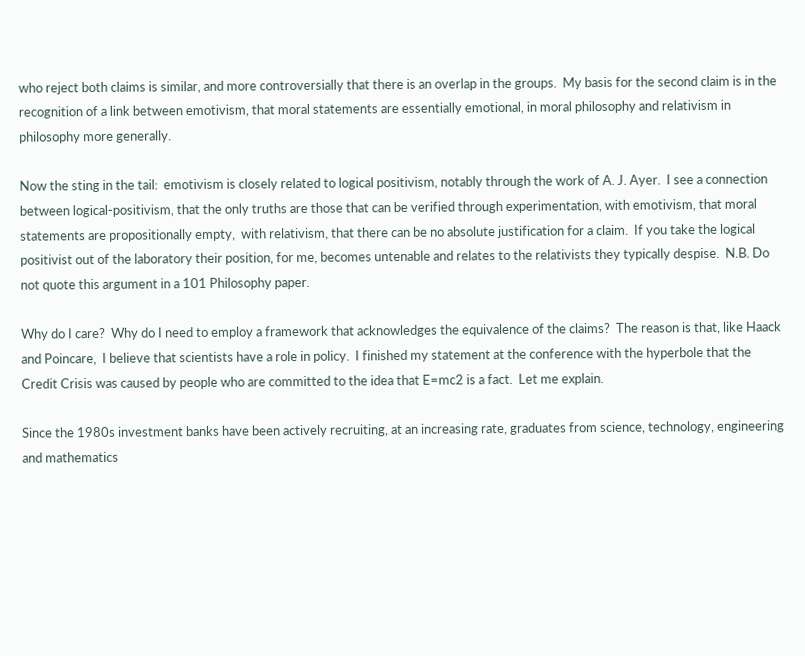who reject both claims is similar, and more controversially that there is an overlap in the groups.  My basis for the second claim is in the recognition of a link between emotivism, that moral statements are essentially emotional, in moral philosophy and relativism in philosophy more generally.

Now the sting in the tail:  emotivism is closely related to logical positivism, notably through the work of A. J. Ayer.  I see a connection between logical-positivism, that the only truths are those that can be verified through experimentation, with emotivism, that moral statements are propositionally empty,  with relativism, that there can be no absolute justification for a claim.  If you take the logical positivist out of the laboratory their position, for me, becomes untenable and relates to the relativists they typically despise.  N.B. Do not quote this argument in a 101 Philosophy paper.

Why do I care?  Why do I need to employ a framework that acknowledges the equivalence of the claims?  The reason is that, like Haack and Poincare,  I believe that scientists have a role in policy.  I finished my statement at the conference with the hyperbole that the Credit Crisis was caused by people who are committed to the idea that E=mc2 is a fact.  Let me explain.

Since the 1980s investment banks have been actively recruiting, at an increasing rate, graduates from science, technology, engineering and mathematics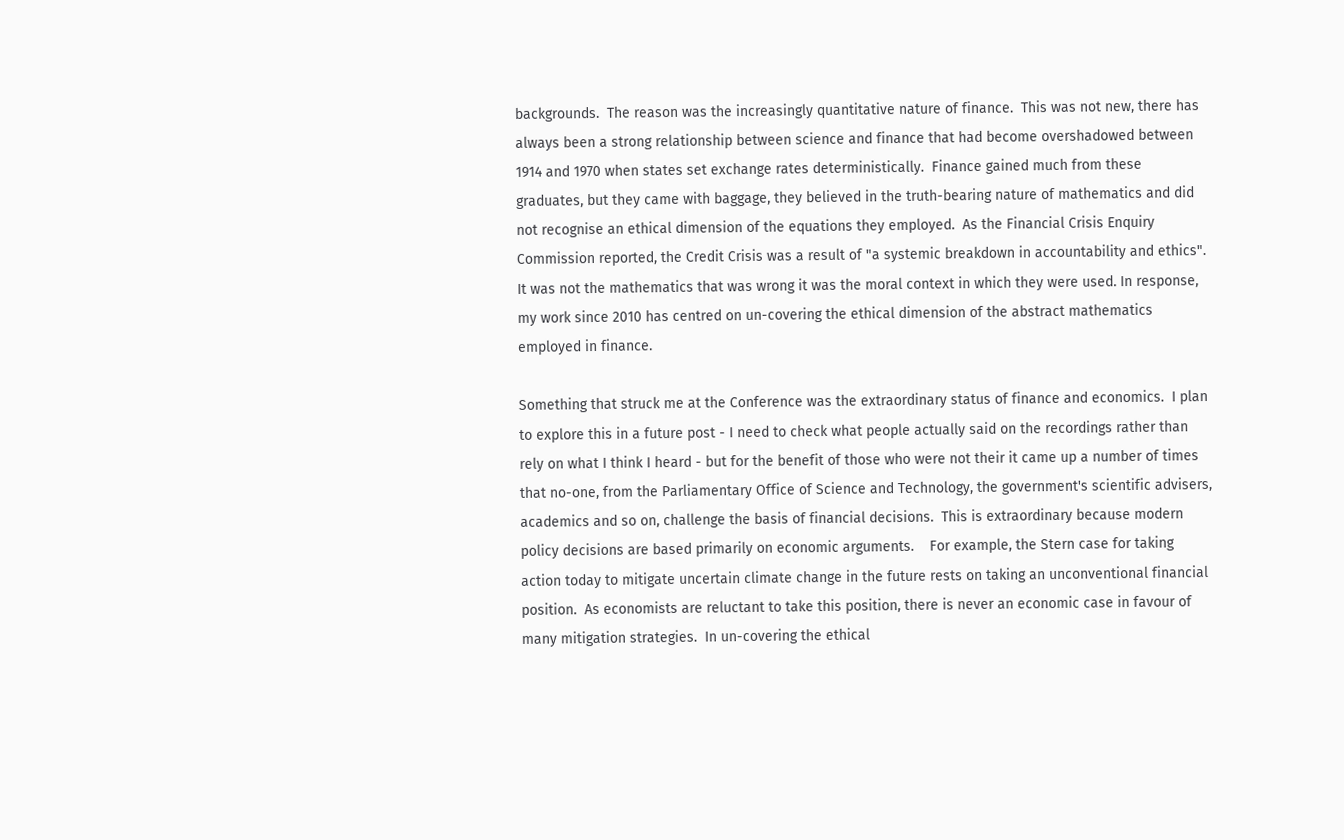backgrounds.  The reason was the increasingly quantitative nature of finance.  This was not new, there has always been a strong relationship between science and finance that had become overshadowed between 1914 and 1970 when states set exchange rates deterministically.  Finance gained much from these graduates, but they came with baggage, they believed in the truth-bearing nature of mathematics and did not recognise an ethical dimension of the equations they employed.  As the Financial Crisis Enquiry Commission reported, the Credit Crisis was a result of "a systemic breakdown in accountability and ethics".  It was not the mathematics that was wrong it was the moral context in which they were used. In response,  my work since 2010 has centred on un-covering the ethical dimension of the abstract mathematics employed in finance.

Something that struck me at the Conference was the extraordinary status of finance and economics.  I plan to explore this in a future post - I need to check what people actually said on the recordings rather than rely on what I think I heard - but for the benefit of those who were not their it came up a number of times that no-one, from the Parliamentary Office of Science and Technology, the government's scientific advisers, academics and so on, challenge the basis of financial decisions.  This is extraordinary because modern policy decisions are based primarily on economic arguments.    For example, the Stern case for taking action today to mitigate uncertain climate change in the future rests on taking an unconventional financial position.  As economists are reluctant to take this position, there is never an economic case in favour of many mitigation strategies.  In un-covering the ethical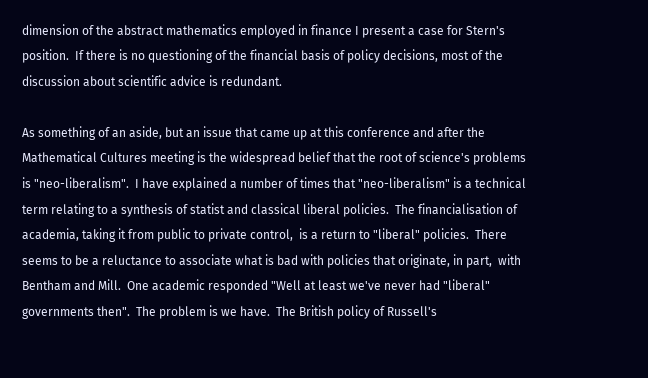dimension of the abstract mathematics employed in finance I present a case for Stern's position.  If there is no questioning of the financial basis of policy decisions, most of the discussion about scientific advice is redundant.

As something of an aside, but an issue that came up at this conference and after the Mathematical Cultures meeting is the widespread belief that the root of science's problems is "neo-liberalism".  I have explained a number of times that "neo-liberalism" is a technical term relating to a synthesis of statist and classical liberal policies.  The financialisation of academia, taking it from public to private control,  is a return to "liberal" policies.  There seems to be a reluctance to associate what is bad with policies that originate, in part,  with Bentham and Mill.  One academic responded "Well at least we've never had "liberal" governments then".  The problem is we have.  The British policy of Russell's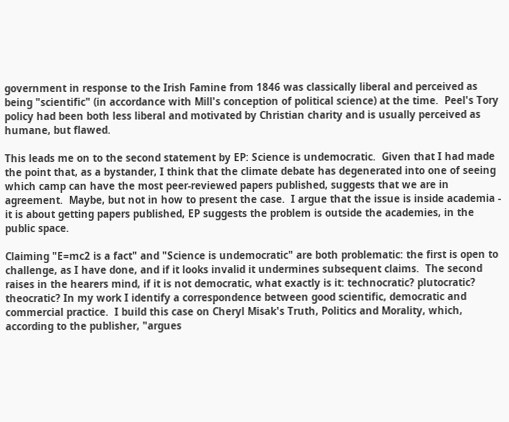government in response to the Irish Famine from 1846 was classically liberal and perceived as being "scientific" (in accordance with Mill's conception of political science) at the time.  Peel's Tory policy had been both less liberal and motivated by Christian charity and is usually perceived as humane, but flawed.

This leads me on to the second statement by EP: Science is undemocratic.  Given that I had made the point that, as a bystander, I think that the climate debate has degenerated into one of seeing which camp can have the most peer-reviewed papers published, suggests that we are in agreement.  Maybe, but not in how to present the case.  I argue that the issue is inside academia - it is about getting papers published, EP suggests the problem is outside the academies, in the public space.

Claiming "E=mc2 is a fact" and "Science is undemocratic" are both problematic: the first is open to challenge, as I have done, and if it looks invalid it undermines subsequent claims.  The second raises in the hearers mind, if it is not democratic, what exactly is it: technocratic? plutocratic? theocratic? In my work I identify a correspondence between good scientific, democratic and commercial practice.  I build this case on Cheryl Misak's Truth, Politics and Morality, which, according to the publisher, "argues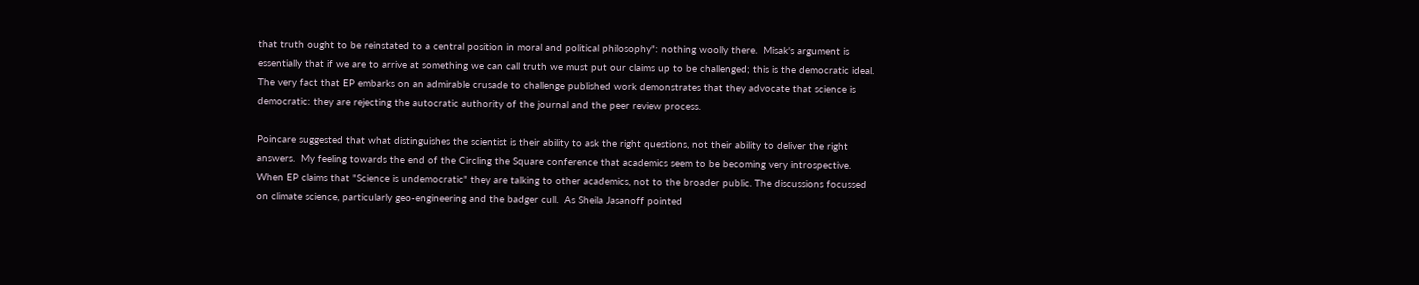that truth ought to be reinstated to a central position in moral and political philosophy": nothing woolly there.  Misak's argument is essentially that if we are to arrive at something we can call truth we must put our claims up to be challenged; this is the democratic ideal.  The very fact that EP embarks on an admirable crusade to challenge published work demonstrates that they advocate that science is democratic: they are rejecting the autocratic authority of the journal and the peer review process.

Poincare suggested that what distinguishes the scientist is their ability to ask the right questions, not their ability to deliver the right answers.  My feeling towards the end of the Circling the Square conference that academics seem to be becoming very introspective.  When EP claims that "Science is undemocratic" they are talking to other academics, not to the broader public. The discussions focussed on climate science, particularly geo-engineering and the badger cull.  As Sheila Jasanoff pointed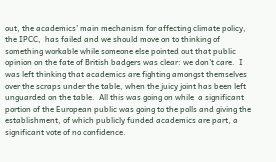out, the academics' main mechanism for affecting climate policy, the IPCC,  has failed and we should move on to thinking of something workable while someone else pointed out that public opinion on the fate of British badgers was clear: we don't care.  I was left thinking that academics are fighting amongst themselves over the scraps under the table, when the juicy joint has been left unguarded on the table.  All this was going on while  a significant portion of the European public was going to the polls and giving the establishment, of which publicly funded academics are part, a significant vote of no confidence.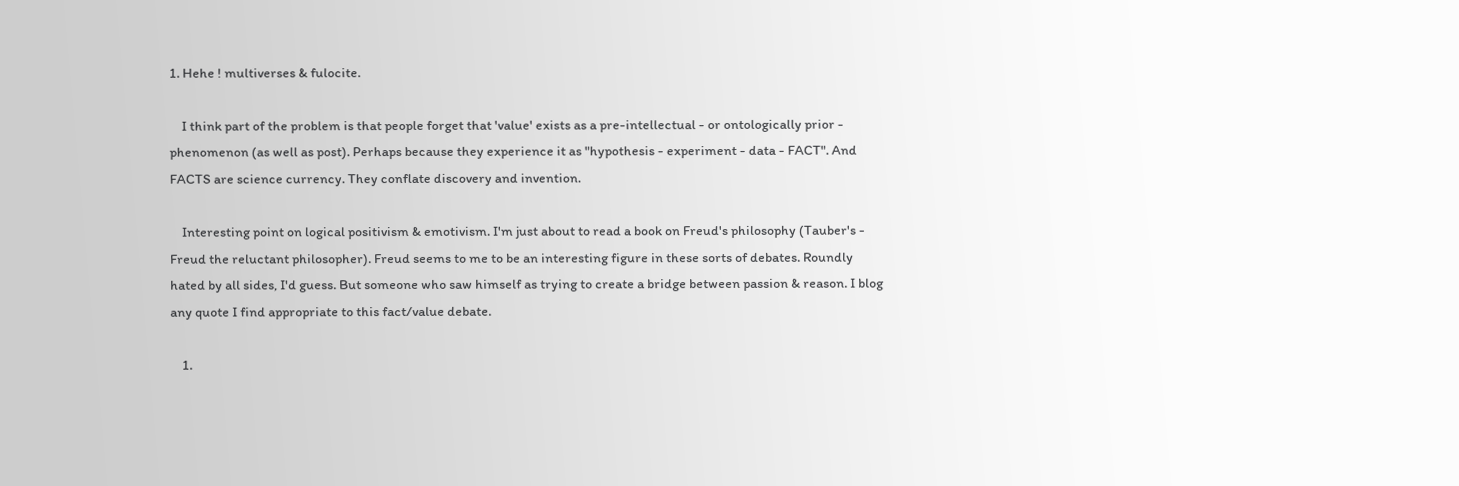1. Hehe ! multiverses & fulocite.

    I think part of the problem is that people forget that 'value' exists as a pre-intellectual - or ontologically prior - phenomenon (as well as post). Perhaps because they experience it as "hypothesis - experiment - data - FACT". And FACTS are science currency. They conflate discovery and invention.

    Interesting point on logical positivism & emotivism. I'm just about to read a book on Freud's philosophy (Tauber's - Freud the reluctant philosopher). Freud seems to me to be an interesting figure in these sorts of debates. Roundly hated by all sides, I'd guess. But someone who saw himself as trying to create a bridge between passion & reason. I blog any quote I find appropriate to this fact/value debate.

    1.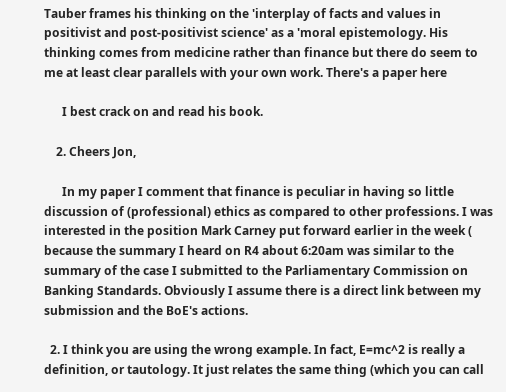Tauber frames his thinking on the 'interplay of facts and values in positivist and post-positivist science' as a 'moral epistemology. His thinking comes from medicine rather than finance but there do seem to me at least clear parallels with your own work. There's a paper here

      I best crack on and read his book.

    2. Cheers Jon,

      In my paper I comment that finance is peculiar in having so little discussion of (professional) ethics as compared to other professions. I was interested in the position Mark Carney put forward earlier in the week ( because the summary I heard on R4 about 6:20am was similar to the summary of the case I submitted to the Parliamentary Commission on Banking Standards. Obviously I assume there is a direct link between my submission and the BoE's actions.

  2. I think you are using the wrong example. In fact, E=mc^2 is really a definition, or tautology. It just relates the same thing (which you can call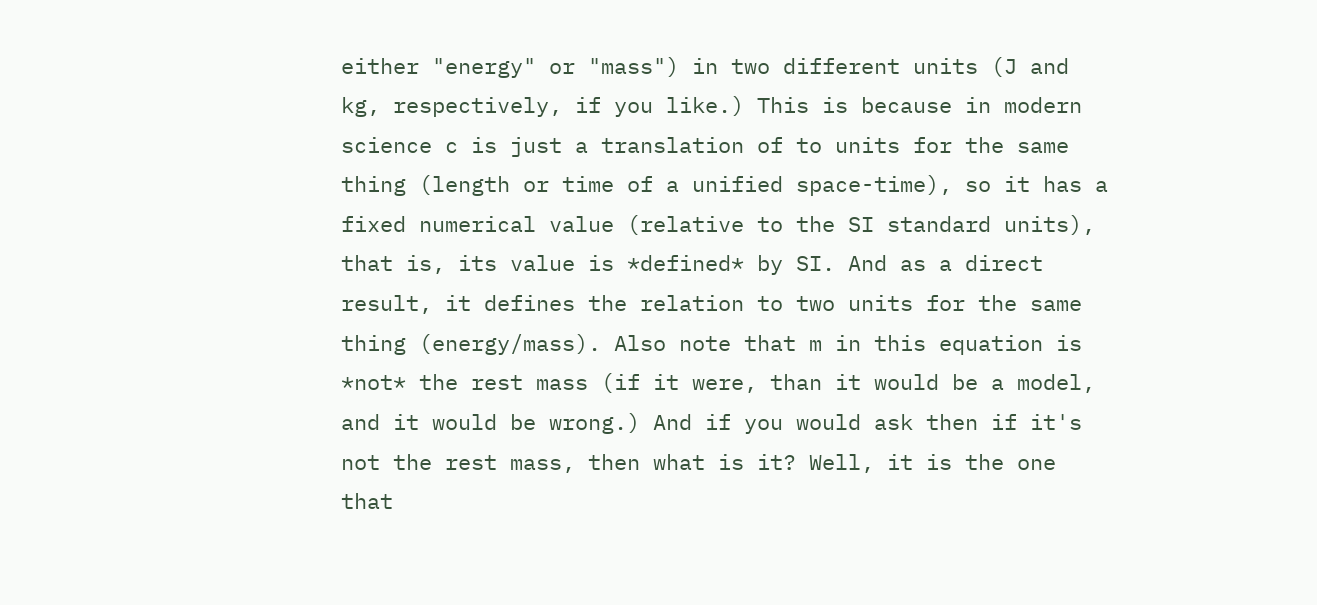either "energy" or "mass") in two different units (J and kg, respectively, if you like.) This is because in modern science c is just a translation of to units for the same thing (length or time of a unified space-time), so it has a fixed numerical value (relative to the SI standard units), that is, its value is *defined* by SI. And as a direct result, it defines the relation to two units for the same thing (energy/mass). Also note that m in this equation is *not* the rest mass (if it were, than it would be a model, and it would be wrong.) And if you would ask then if it's not the rest mass, then what is it? Well, it is the one that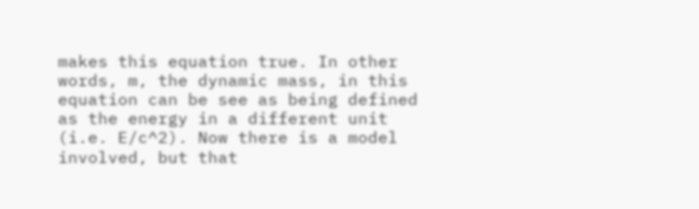makes this equation true. In other words, m, the dynamic mass, in this equation can be see as being defined as the energy in a different unit (i.e. E/c^2). Now there is a model involved, but that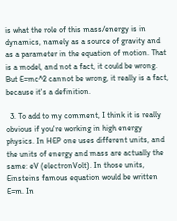is what the role of this mass/energy is in dynamics, namely as a source of gravity and as a parameter in the equation of motion. That is a model, and not a fact, it could be wrong. But E=mc^2 cannot be wrong, it really is a fact, because it's a definition.

  3. To add to my comment, I think it is really obvious if you're working in high energy physics. In HEP one uses different units, and the units of energy and mass are actually the same: eV (electronVolt). In those units, Einsteins famous equation would be written E=m. In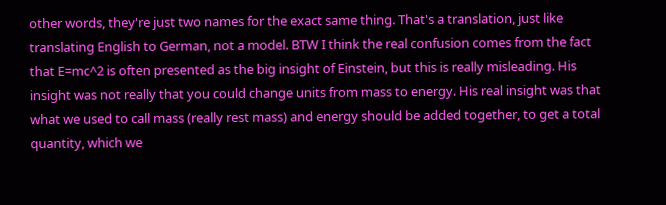other words, they're just two names for the exact same thing. That's a translation, just like translating English to German, not a model. BTW I think the real confusion comes from the fact that E=mc^2 is often presented as the big insight of Einstein, but this is really misleading. His insight was not really that you could change units from mass to energy. His real insight was that what we used to call mass (really rest mass) and energy should be added together, to get a total quantity, which we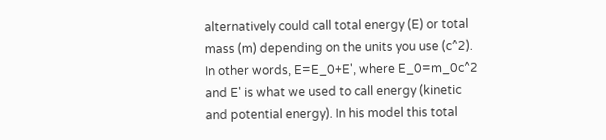alternatively could call total energy (E) or total mass (m) depending on the units you use (c^2). In other words, E=E_0+E', where E_0=m_0c^2 and E' is what we used to call energy (kinetic and potential energy). In his model this total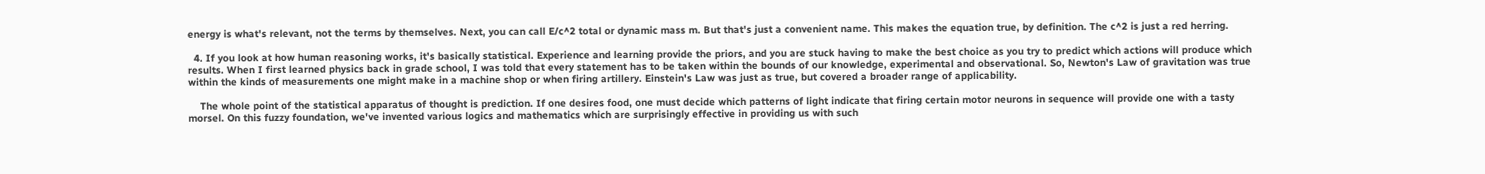energy is what's relevant, not the terms by themselves. Next, you can call E/c^2 total or dynamic mass m. But that's just a convenient name. This makes the equation true, by definition. The c^2 is just a red herring.

  4. If you look at how human reasoning works, it's basically statistical. Experience and learning provide the priors, and you are stuck having to make the best choice as you try to predict which actions will produce which results. When I first learned physics back in grade school, I was told that every statement has to be taken within the bounds of our knowledge, experimental and observational. So, Newton's Law of gravitation was true within the kinds of measurements one might make in a machine shop or when firing artillery. Einstein's Law was just as true, but covered a broader range of applicability.

    The whole point of the statistical apparatus of thought is prediction. If one desires food, one must decide which patterns of light indicate that firing certain motor neurons in sequence will provide one with a tasty morsel. On this fuzzy foundation, we've invented various logics and mathematics which are surprisingly effective in providing us with such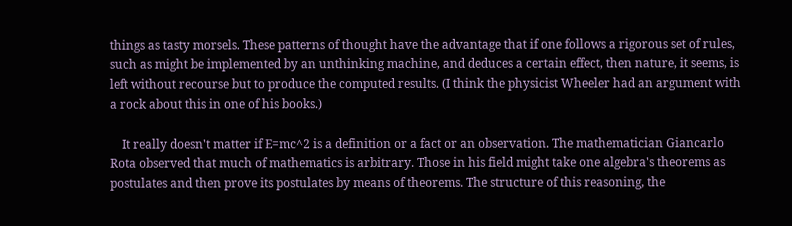things as tasty morsels. These patterns of thought have the advantage that if one follows a rigorous set of rules, such as might be implemented by an unthinking machine, and deduces a certain effect, then nature, it seems, is left without recourse but to produce the computed results. (I think the physicist Wheeler had an argument with a rock about this in one of his books.)

    It really doesn't matter if E=mc^2 is a definition or a fact or an observation. The mathematician Giancarlo Rota observed that much of mathematics is arbitrary. Those in his field might take one algebra's theorems as postulates and then prove its postulates by means of theorems. The structure of this reasoning, the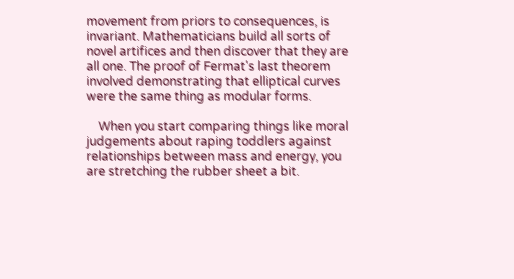movement from priors to consequences, is invariant. Mathematicians build all sorts of novel artifices and then discover that they are all one. The proof of Fermat's last theorem involved demonstrating that elliptical curves were the same thing as modular forms.

    When you start comparing things like moral judgements about raping toddlers against relationships between mass and energy, you are stretching the rubber sheet a bit.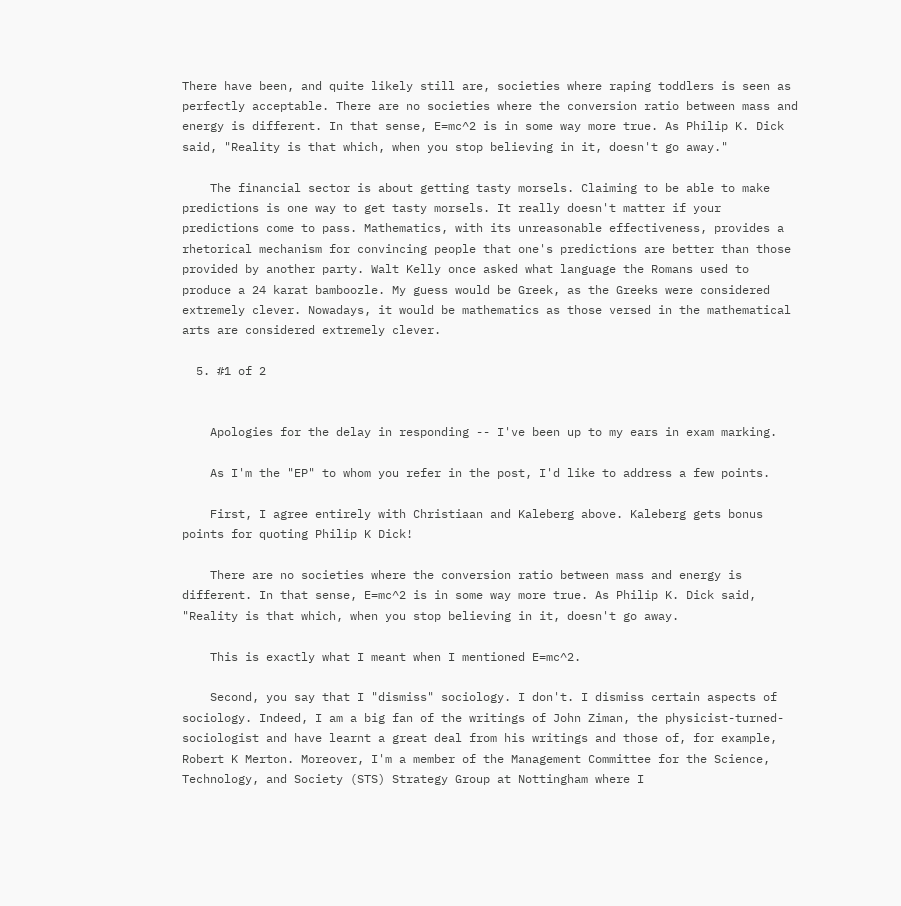There have been, and quite likely still are, societies where raping toddlers is seen as perfectly acceptable. There are no societies where the conversion ratio between mass and energy is different. In that sense, E=mc^2 is in some way more true. As Philip K. Dick said, "Reality is that which, when you stop believing in it, doesn't go away."

    The financial sector is about getting tasty morsels. Claiming to be able to make predictions is one way to get tasty morsels. It really doesn't matter if your predictions come to pass. Mathematics, with its unreasonable effectiveness, provides a rhetorical mechanism for convincing people that one's predictions are better than those provided by another party. Walt Kelly once asked what language the Romans used to produce a 24 karat bamboozle. My guess would be Greek, as the Greeks were considered extremely clever. Nowadays, it would be mathematics as those versed in the mathematical arts are considered extremely clever.

  5. #1 of 2


    Apologies for the delay in responding -- I've been up to my ears in exam marking.

    As I'm the "EP" to whom you refer in the post, I'd like to address a few points.

    First, I agree entirely with Christiaan and Kaleberg above. Kaleberg gets bonus points for quoting Philip K Dick!

    There are no societies where the conversion ratio between mass and energy is different. In that sense, E=mc^2 is in some way more true. As Philip K. Dick said, "Reality is that which, when you stop believing in it, doesn't go away.

    This is exactly what I meant when I mentioned E=mc^2.

    Second, you say that I "dismiss" sociology. I don't. I dismiss certain aspects of sociology. Indeed, I am a big fan of the writings of John Ziman, the physicist-turned-sociologist and have learnt a great deal from his writings and those of, for example, Robert K Merton. Moreover, I'm a member of the Management Committee for the Science, Technology, and Society (STS) Strategy Group at Nottingham where I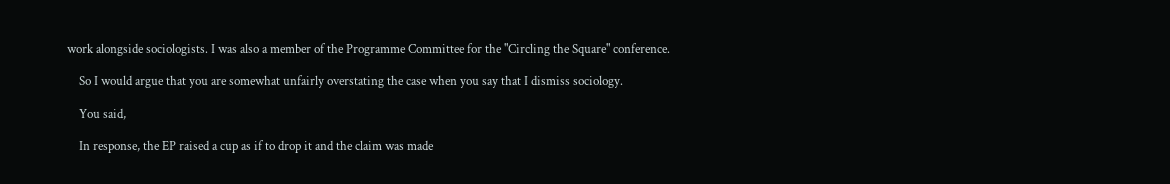work alongside sociologists. I was also a member of the Programme Committee for the "Circling the Square" conference.

    So I would argue that you are somewhat unfairly overstating the case when you say that I dismiss sociology.

    You said,

    In response, the EP raised a cup as if to drop it and the claim was made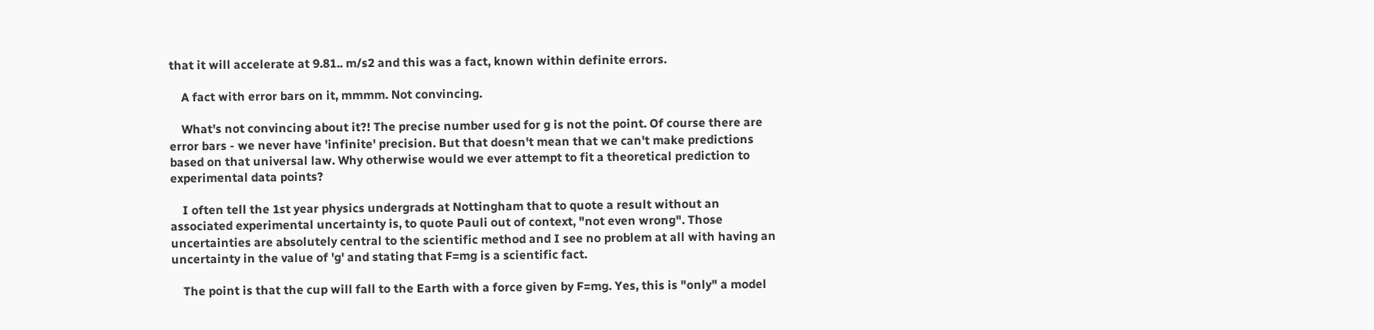that it will accelerate at 9.81.. m/s2 and this was a fact, known within definite errors.

    A fact with error bars on it, mmmm. Not convincing.

    What's not convincing about it?! The precise number used for g is not the point. Of course there are error bars - we never have 'infinite' precision. But that doesn't mean that we can't make predictions based on that universal law. Why otherwise would we ever attempt to fit a theoretical prediction to experimental data points?

    I often tell the 1st year physics undergrads at Nottingham that to quote a result without an associated experimental uncertainty is, to quote Pauli out of context, "not even wrong". Those uncertainties are absolutely central to the scientific method and I see no problem at all with having an uncertainty in the value of 'g' and stating that F=mg is a scientific fact.

    The point is that the cup will fall to the Earth with a force given by F=mg. Yes, this is "only" a model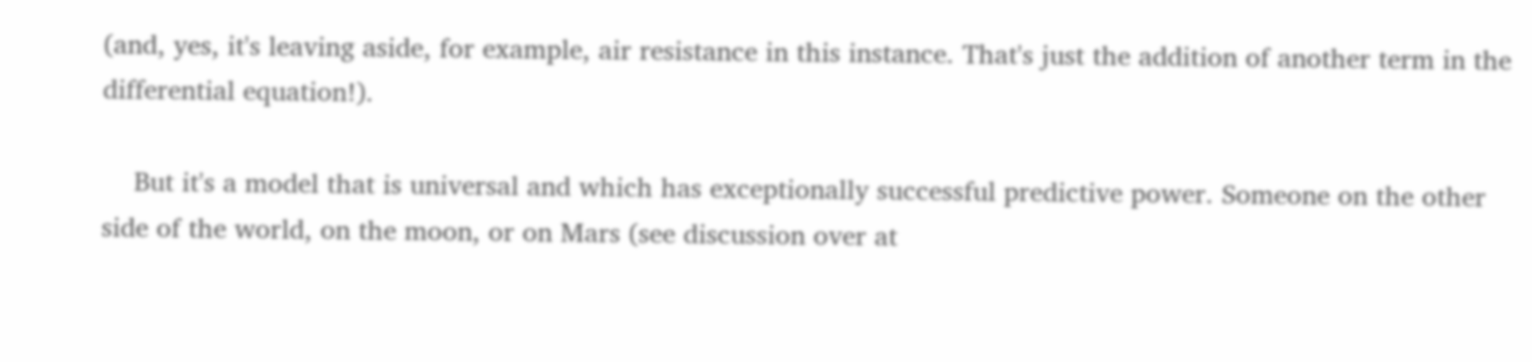(and, yes, it's leaving aside, for example, air resistance in this instance. That's just the addition of another term in the differential equation!).

    But it's a model that is universal and which has exceptionally successful predictive power. Someone on the other side of the world, on the moon, or on Mars (see discussion over at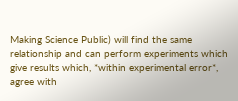Making Science Public) will find the same relationship and can perform experiments which give results which, *within experimental error*, agree with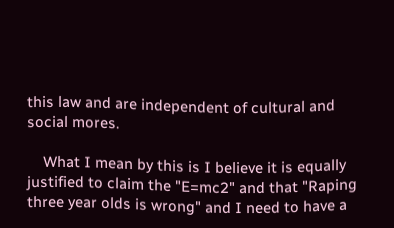this law and are independent of cultural and social mores.

    What I mean by this is I believe it is equally justified to claim the "E=mc2" and that "Raping three year olds is wrong" and I need to have a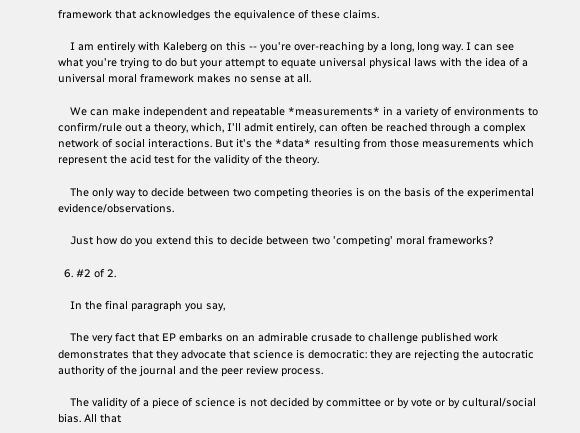framework that acknowledges the equivalence of these claims.

    I am entirely with Kaleberg on this -- you're over-reaching by a long, long way. I can see what you're trying to do but your attempt to equate universal physical laws with the idea of a universal moral framework makes no sense at all.

    We can make independent and repeatable *measurements* in a variety of environments to confirm/rule out a theory, which, I'll admit entirely, can often be reached through a complex network of social interactions. But it's the *data* resulting from those measurements which represent the acid test for the validity of the theory.

    The only way to decide between two competing theories is on the basis of the experimental evidence/observations.

    Just how do you extend this to decide between two 'competing' moral frameworks?

  6. #2 of 2.

    In the final paragraph you say,

    The very fact that EP embarks on an admirable crusade to challenge published work demonstrates that they advocate that science is democratic: they are rejecting the autocratic authority of the journal and the peer review process.

    The validity of a piece of science is not decided by committee or by vote or by cultural/social bias. All that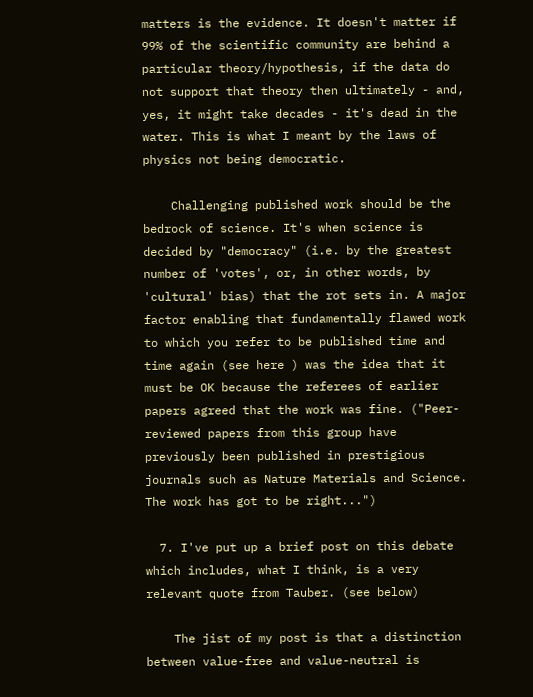matters is the evidence. It doesn't matter if 99% of the scientific community are behind a particular theory/hypothesis, if the data do not support that theory then ultimately - and, yes, it might take decades - it's dead in the water. This is what I meant by the laws of physics not being democratic.

    Challenging published work should be the bedrock of science. It's when science is decided by "democracy" (i.e. by the greatest number of 'votes', or, in other words, by 'cultural' bias) that the rot sets in. A major factor enabling that fundamentally flawed work to which you refer to be published time and time again (see here ) was the idea that it must be OK because the referees of earlier papers agreed that the work was fine. ("Peer-reviewed papers from this group have previously been published in prestigious journals such as Nature Materials and Science. The work has got to be right...")

  7. I've put up a brief post on this debate which includes, what I think, is a very relevant quote from Tauber. (see below)

    The jist of my post is that a distinction between value-free and value-neutral is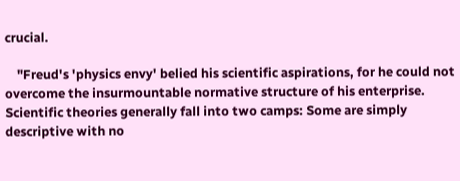crucial.

    "Freud's 'physics envy' belied his scientific aspirations, for he could not overcome the insurmountable normative structure of his enterprise. Scientific theories generally fall into two camps: Some are simply descriptive with no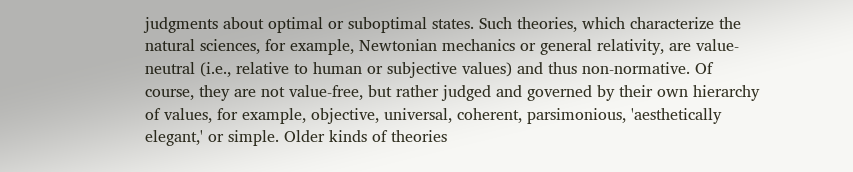judgments about optimal or suboptimal states. Such theories, which characterize the natural sciences, for example, Newtonian mechanics or general relativity, are value-neutral (i.e., relative to human or subjective values) and thus non-normative. Of course, they are not value-free, but rather judged and governed by their own hierarchy of values, for example, objective, universal, coherent, parsimonious, 'aesthetically elegant,' or simple. Older kinds of theories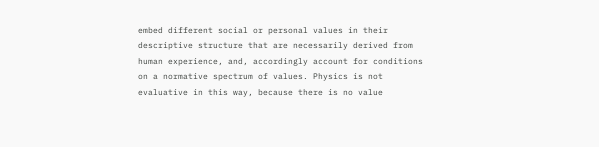embed different social or personal values in their descriptive structure that are necessarily derived from human experience, and, accordingly account for conditions on a normative spectrum of values. Physics is not evaluative in this way, because there is no value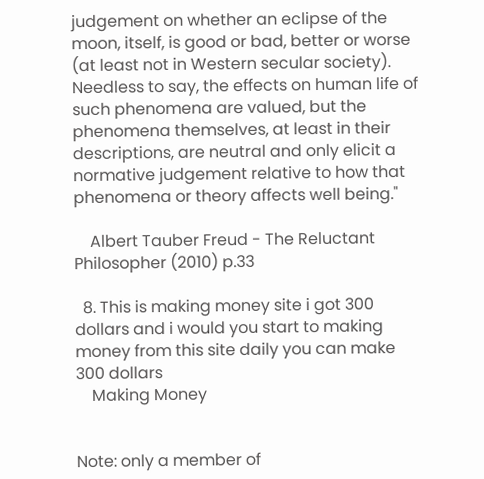judgement on whether an eclipse of the moon, itself, is good or bad, better or worse (at least not in Western secular society). Needless to say, the effects on human life of such phenomena are valued, but the phenomena themselves, at least in their descriptions, are neutral and only elicit a normative judgement relative to how that phenomena or theory affects well being."

    Albert Tauber Freud - The Reluctant Philosopher (2010) p.33

  8. This is making money site i got 300 dollars and i would you start to making money from this site daily you can make 300 dollars
    Making Money


Note: only a member of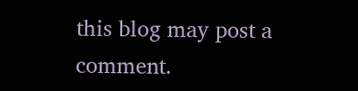this blog may post a comment.